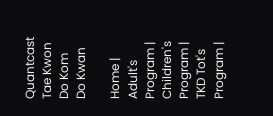Quantcast Tae Kwon Do Kom Do Kwan

Home | Adult's Program | Children's Program | TKD Tot's Program |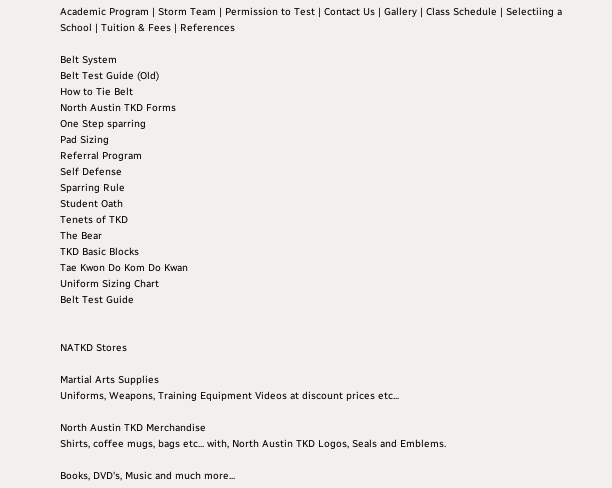Academic Program | Storm Team | Permission to Test | Contact Us | Gallery | Class Schedule | Selectiing a School | Tuition & Fees | References

Belt System
Belt Test Guide (Old)
How to Tie Belt
North Austin TKD Forms
One Step sparring
Pad Sizing
Referral Program
Self Defense
Sparring Rule
Student Oath
Tenets of TKD
The Bear
TKD Basic Blocks
Tae Kwon Do Kom Do Kwan
Uniform Sizing Chart
Belt Test Guide


NATKD Stores

Martial Arts Supplies
Uniforms, Weapons, Training Equipment Videos at discount prices etc...

North Austin TKD Merchandise
Shirts, coffee mugs, bags etc... with, North Austin TKD Logos, Seals and Emblems.

Books, DVD's, Music and much more...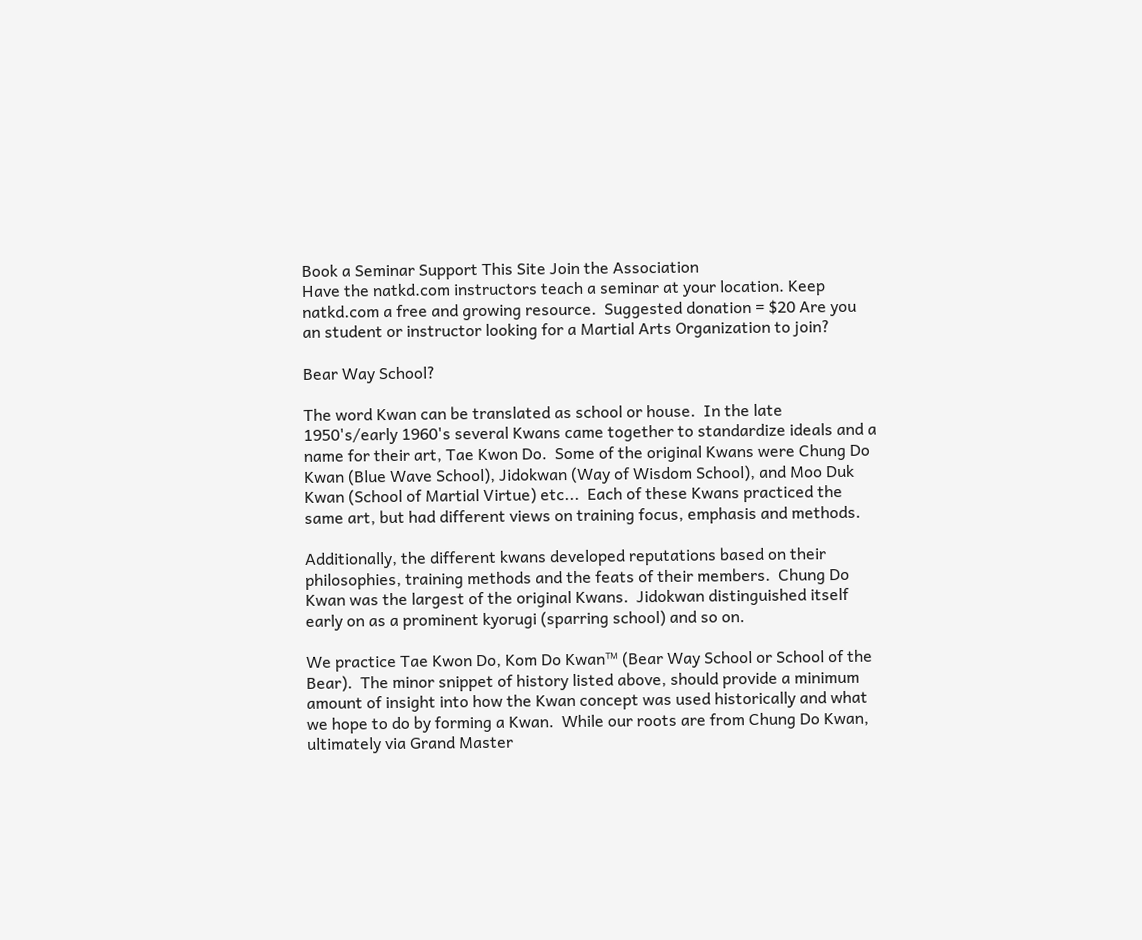Book a Seminar Support This Site Join the Association
Have the natkd.com instructors teach a seminar at your location. Keep natkd.com a free and growing resource.  Suggested donation = $20 Are you an student or instructor looking for a Martial Arts Organization to join?

Bear Way School?

The word Kwan can be translated as school or house.  In the late 1950's/early 1960's several Kwans came together to standardize ideals and a name for their art, Tae Kwon Do.  Some of the original Kwans were Chung Do Kwan (Blue Wave School), Jidokwan (Way of Wisdom School), and Moo Duk Kwan (School of Martial Virtue) etc...  Each of these Kwans practiced the same art, but had different views on training focus, emphasis and methods.

Additionally, the different kwans developed reputations based on their philosophies, training methods and the feats of their members.  Chung Do Kwan was the largest of the original Kwans.  Jidokwan distinguished itself early on as a prominent kyorugi (sparring school) and so on.

We practice Tae Kwon Do, Kom Do Kwan™ (Bear Way School or School of the Bear).  The minor snippet of history listed above, should provide a minimum amount of insight into how the Kwan concept was used historically and what we hope to do by forming a Kwan.  While our roots are from Chung Do Kwan, ultimately via Grand Master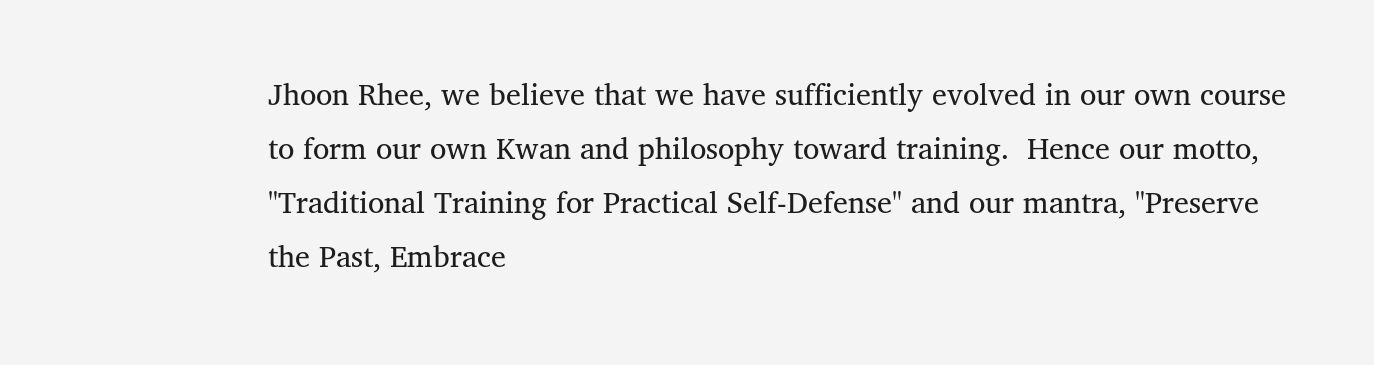Jhoon Rhee, we believe that we have sufficiently evolved in our own course to form our own Kwan and philosophy toward training.  Hence our motto, "Traditional Training for Practical Self-Defense" and our mantra, "Preserve the Past, Embrace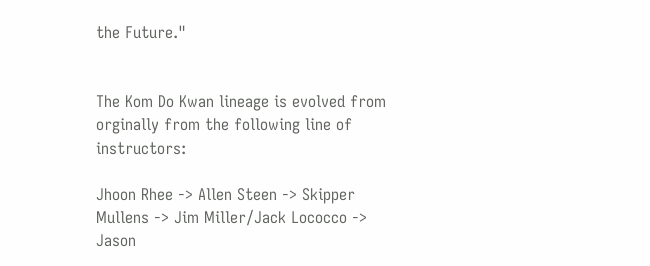the Future."


The Kom Do Kwan lineage is evolved from orginally from the following line of instructors:

Jhoon Rhee -> Allen Steen -> Skipper Mullens -> Jim Miller/Jack Lococco -> Jason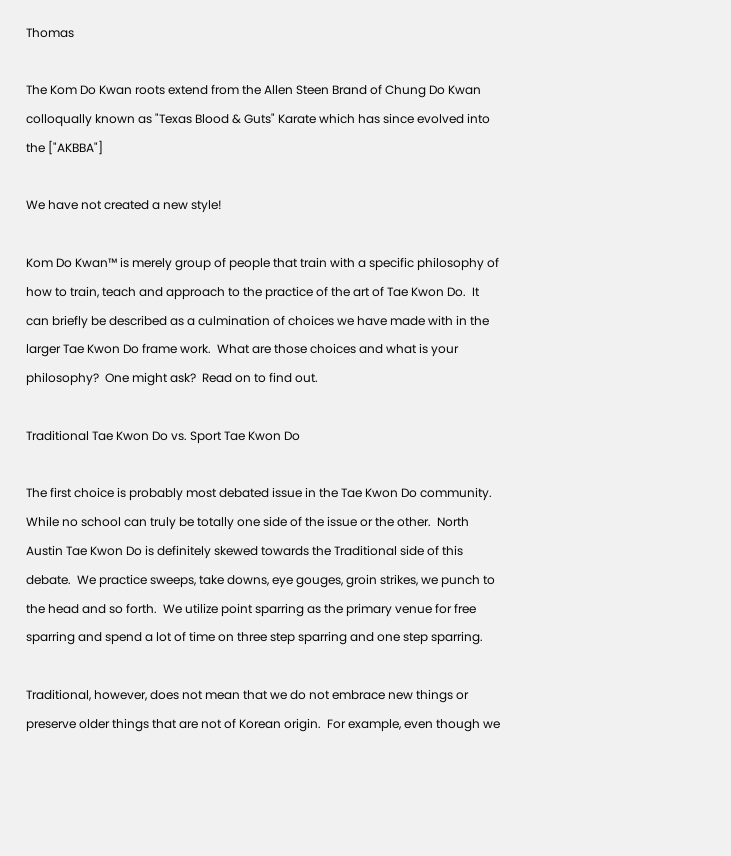Thomas

The Kom Do Kwan roots extend from the Allen Steen Brand of Chung Do Kwan colloqually known as "Texas Blood & Guts" Karate which has since evolved into the ["AKBBA"]

We have not created a new style!

Kom Do Kwan™ is merely group of people that train with a specific philosophy of how to train, teach and approach to the practice of the art of Tae Kwon Do.  It can briefly be described as a culmination of choices we have made with in the larger Tae Kwon Do frame work.  What are those choices and what is your philosophy?  One might ask?  Read on to find out.

Traditional Tae Kwon Do vs. Sport Tae Kwon Do

The first choice is probably most debated issue in the Tae Kwon Do community.  While no school can truly be totally one side of the issue or the other.  North Austin Tae Kwon Do is definitely skewed towards the Traditional side of this debate.  We practice sweeps, take downs, eye gouges, groin strikes, we punch to the head and so forth.  We utilize point sparring as the primary venue for free sparring and spend a lot of time on three step sparring and one step sparring.

Traditional, however, does not mean that we do not embrace new things or preserve older things that are not of Korean origin.  For example, even though we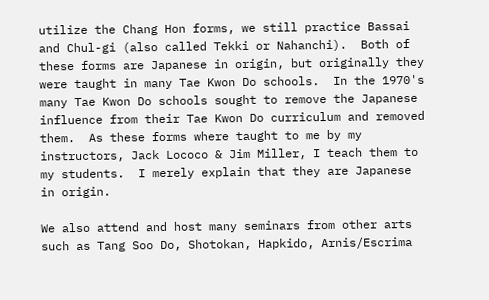utilize the Chang Hon forms, we still practice Bassai and Chul-gi (also called Tekki or Nahanchi).  Both of these forms are Japanese in origin, but originally they were taught in many Tae Kwon Do schools.  In the 1970's many Tae Kwon Do schools sought to remove the Japanese influence from their Tae Kwon Do curriculum and removed them.  As these forms where taught to me by my instructors, Jack Lococo & Jim Miller, I teach them to my students.  I merely explain that they are Japanese in origin.

We also attend and host many seminars from other arts such as Tang Soo Do, Shotokan, Hapkido, Arnis/Escrima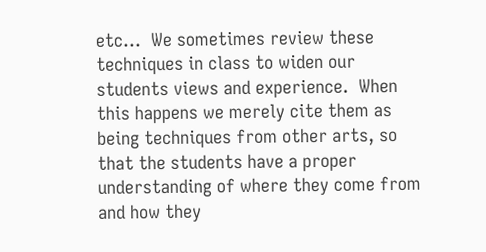etc...  We sometimes review these techniques in class to widen our students views and experience.  When this happens we merely cite them as being techniques from other arts, so that the students have a proper understanding of where they come from and how they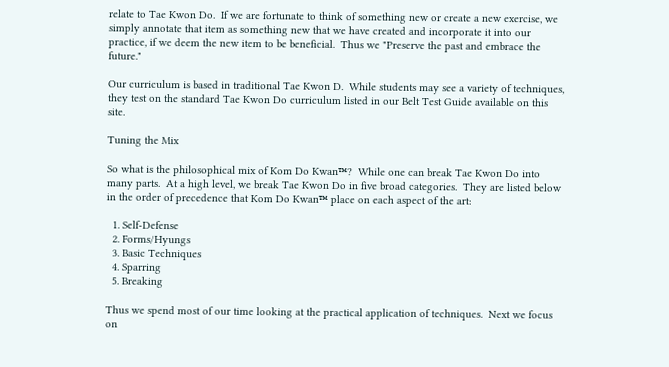relate to Tae Kwon Do.  If we are fortunate to think of something new or create a new exercise, we simply annotate that item as something new that we have created and incorporate it into our practice, if we deem the new item to be beneficial.  Thus we "Preserve the past and embrace the future."

Our curriculum is based in traditional Tae Kwon D.  While students may see a variety of techniques, they test on the standard Tae Kwon Do curriculum listed in our Belt Test Guide available on this site.

Tuning the Mix

So what is the philosophical mix of Kom Do Kwan™?  While one can break Tae Kwon Do into many parts.  At a high level, we break Tae Kwon Do in five broad categories.  They are listed below in the order of precedence that Kom Do Kwan™ place on each aspect of the art:

  1. Self-Defense
  2. Forms/Hyungs
  3. Basic Techniques
  4. Sparring
  5. Breaking

Thus we spend most of our time looking at the practical application of techniques.  Next we focus on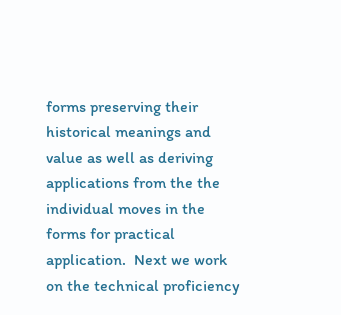forms preserving their historical meanings and value as well as deriving applications from the the individual moves in the forms for practical application.  Next we work on the technical proficiency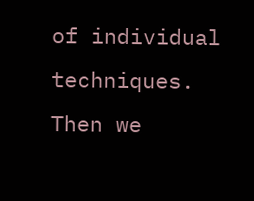of individual techniques.  Then we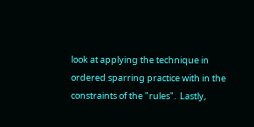look at applying the technique in ordered sparring practice with in the constraints of the "rules".  Lastly,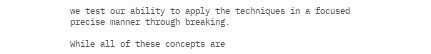we test our ability to apply the techniques in a focused precise manner through breaking.

While all of these concepts are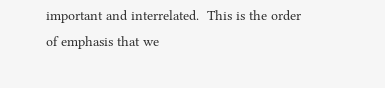important and interrelated.  This is the order of emphasis that we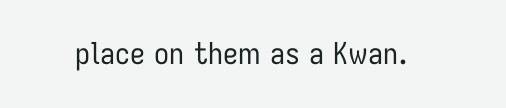place on them as a Kwan.